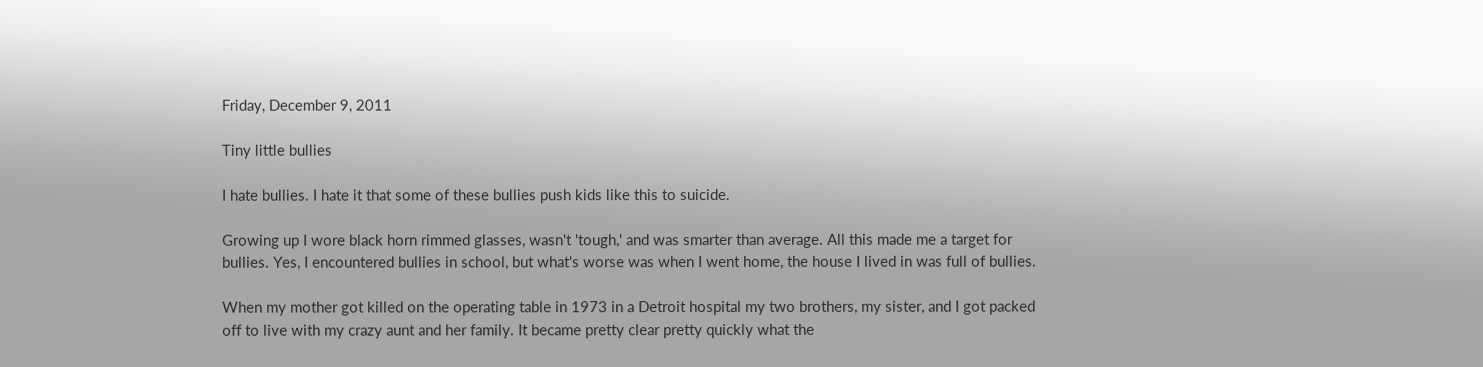Friday, December 9, 2011

Tiny little bullies

I hate bullies. I hate it that some of these bullies push kids like this to suicide.

Growing up I wore black horn rimmed glasses, wasn't 'tough,' and was smarter than average. All this made me a target for bullies. Yes, I encountered bullies in school, but what's worse was when I went home, the house I lived in was full of bullies.

When my mother got killed on the operating table in 1973 in a Detroit hospital my two brothers, my sister, and I got packed off to live with my crazy aunt and her family. It became pretty clear pretty quickly what the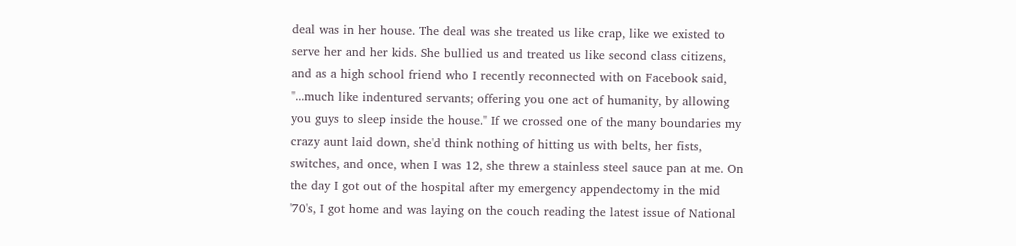deal was in her house. The deal was she treated us like crap, like we existed to serve her and her kids. She bullied us and treated us like second class citizens, and as a high school friend who I recently reconnected with on Facebook said, "...much like indentured servants; offering you one act of humanity, by allowing you guys to sleep inside the house." If we crossed one of the many boundaries my crazy aunt laid down, she'd think nothing of hitting us with belts, her fists, switches, and once, when I was 12, she threw a stainless steel sauce pan at me. On the day I got out of the hospital after my emergency appendectomy in the mid '70's, I got home and was laying on the couch reading the latest issue of National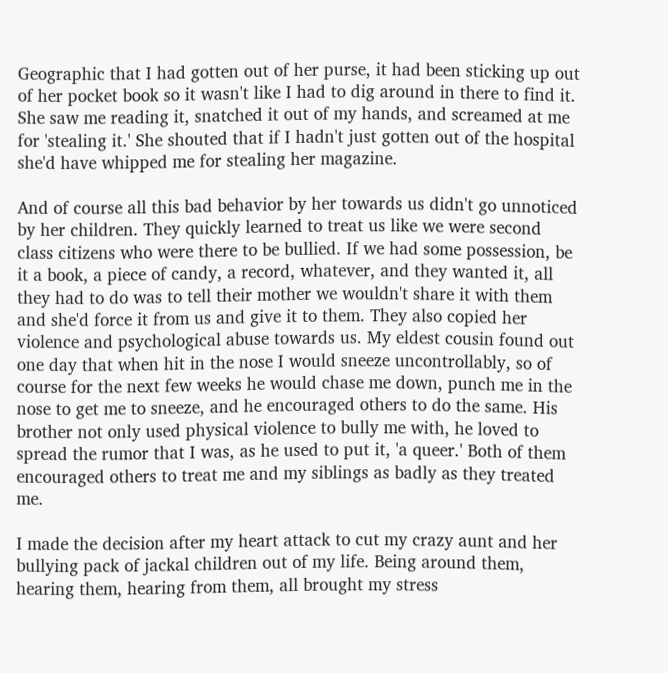Geographic that I had gotten out of her purse, it had been sticking up out of her pocket book so it wasn't like I had to dig around in there to find it. She saw me reading it, snatched it out of my hands, and screamed at me for 'stealing it.' She shouted that if I hadn't just gotten out of the hospital she'd have whipped me for stealing her magazine.

And of course all this bad behavior by her towards us didn't go unnoticed by her children. They quickly learned to treat us like we were second class citizens who were there to be bullied. If we had some possession, be it a book, a piece of candy, a record, whatever, and they wanted it, all they had to do was to tell their mother we wouldn't share it with them and she'd force it from us and give it to them. They also copied her violence and psychological abuse towards us. My eldest cousin found out one day that when hit in the nose I would sneeze uncontrollably, so of course for the next few weeks he would chase me down, punch me in the nose to get me to sneeze, and he encouraged others to do the same. His brother not only used physical violence to bully me with, he loved to spread the rumor that I was, as he used to put it, 'a queer.' Both of them encouraged others to treat me and my siblings as badly as they treated me.

I made the decision after my heart attack to cut my crazy aunt and her bullying pack of jackal children out of my life. Being around them, hearing them, hearing from them, all brought my stress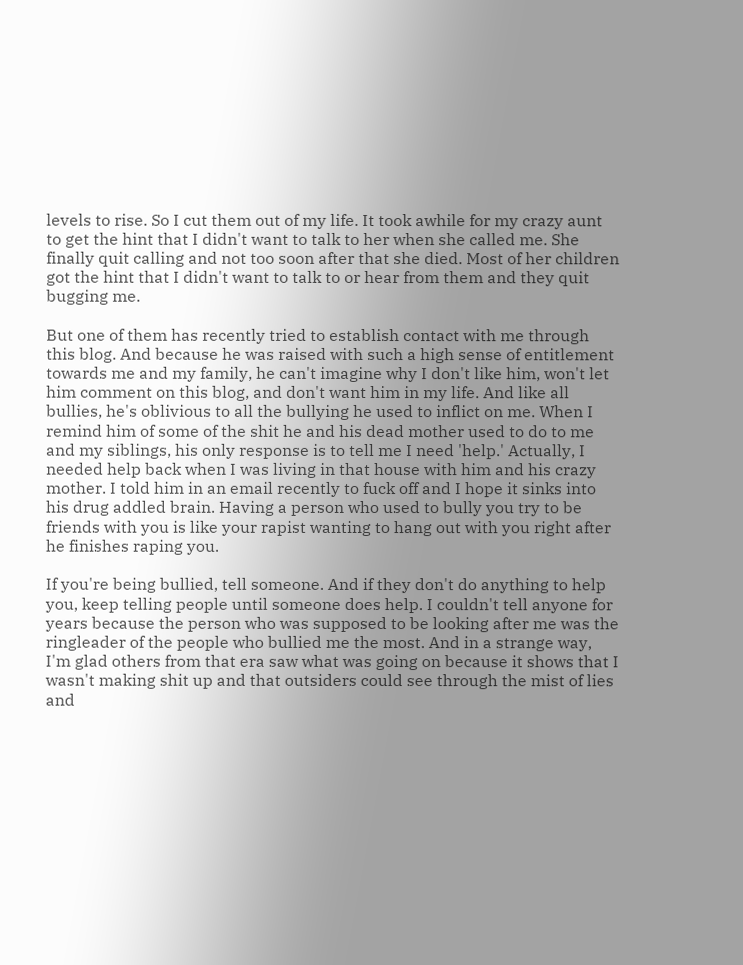levels to rise. So I cut them out of my life. It took awhile for my crazy aunt to get the hint that I didn't want to talk to her when she called me. She finally quit calling and not too soon after that she died. Most of her children got the hint that I didn't want to talk to or hear from them and they quit bugging me.

But one of them has recently tried to establish contact with me through this blog. And because he was raised with such a high sense of entitlement towards me and my family, he can't imagine why I don't like him, won't let him comment on this blog, and don't want him in my life. And like all bullies, he's oblivious to all the bullying he used to inflict on me. When I remind him of some of the shit he and his dead mother used to do to me and my siblings, his only response is to tell me I need 'help.' Actually, I needed help back when I was living in that house with him and his crazy mother. I told him in an email recently to fuck off and I hope it sinks into his drug addled brain. Having a person who used to bully you try to be friends with you is like your rapist wanting to hang out with you right after he finishes raping you.

If you're being bullied, tell someone. And if they don't do anything to help you, keep telling people until someone does help. I couldn't tell anyone for years because the person who was supposed to be looking after me was the ringleader of the people who bullied me the most. And in a strange way, I'm glad others from that era saw what was going on because it shows that I wasn't making shit up and that outsiders could see through the mist of lies and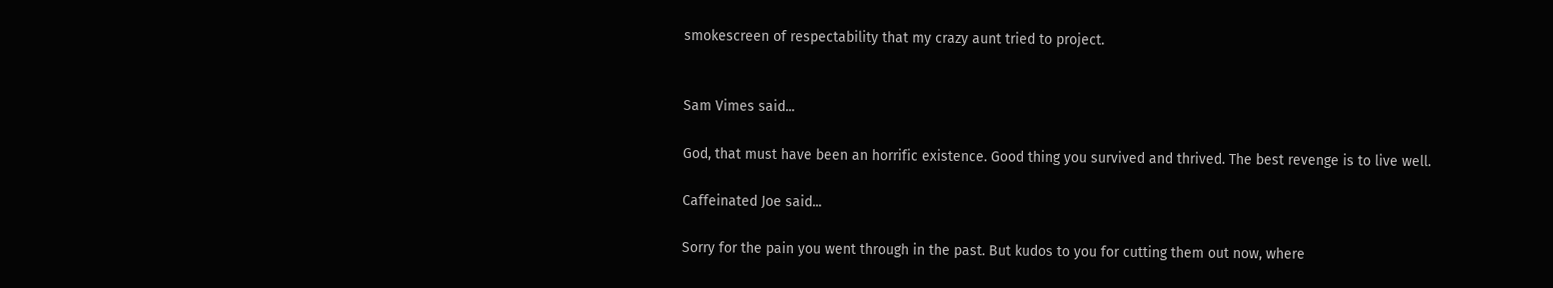smokescreen of respectability that my crazy aunt tried to project.


Sam Vimes said...

God, that must have been an horrific existence. Good thing you survived and thrived. The best revenge is to live well.

Caffeinated Joe said...

Sorry for the pain you went through in the past. But kudos to you for cutting them out now, where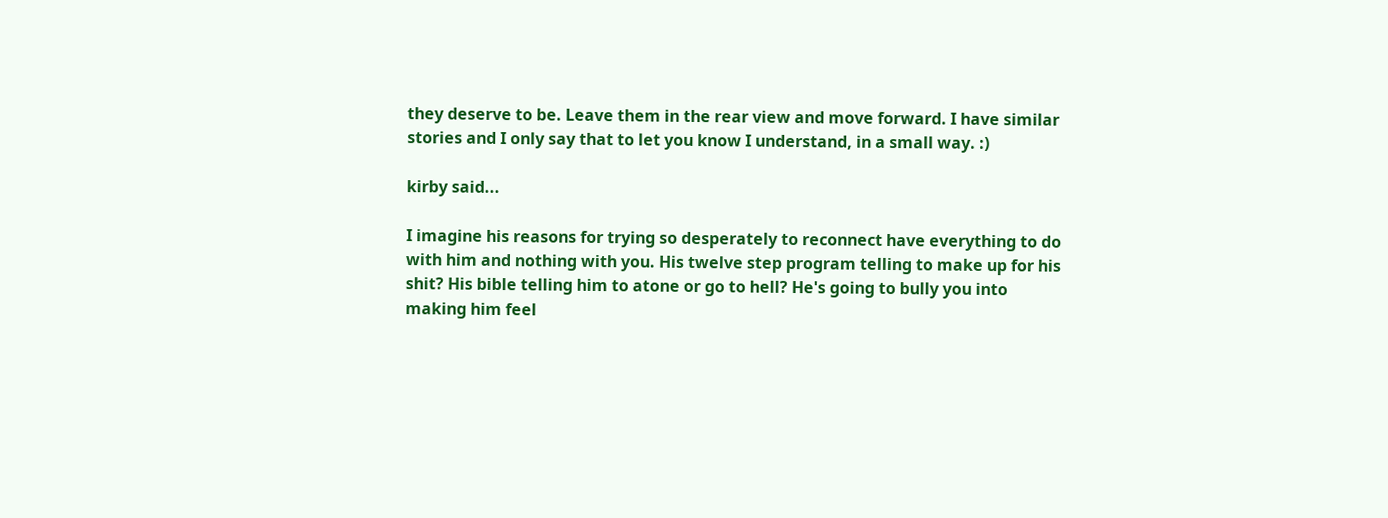they deserve to be. Leave them in the rear view and move forward. I have similar stories and I only say that to let you know I understand, in a small way. :)

kirby said...

I imagine his reasons for trying so desperately to reconnect have everything to do with him and nothing with you. His twelve step program telling to make up for his shit? His bible telling him to atone or go to hell? He's going to bully you into making him feel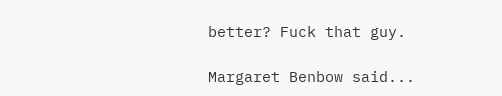better? Fuck that guy.

Margaret Benbow said...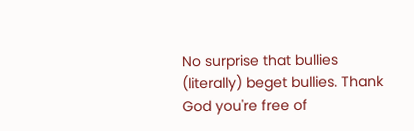No surprise that bullies (literally) beget bullies. Thank God you're free of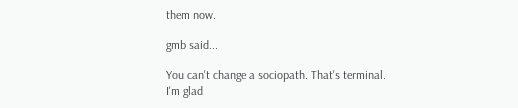them now.

gmb said...

You can't change a sociopath. That's terminal. I'm glad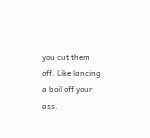you cut them off. Like lancing a boil off your ass.